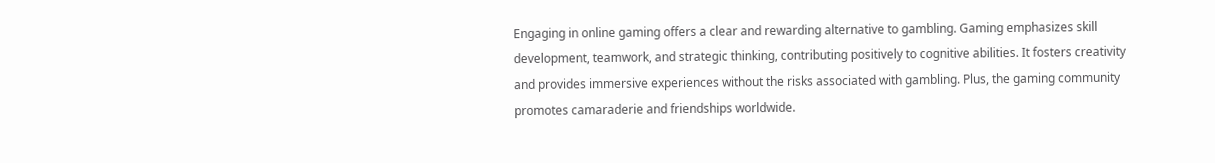Engaging in online gaming offers a clear and rewarding alternative to gambling. Gaming emphasizes skill development, teamwork, and strategic thinking, contributing positively to cognitive abilities. It fosters creativity and provides immersive experiences without the risks associated with gambling. Plus, the gaming community promotes camaraderie and friendships worldwide.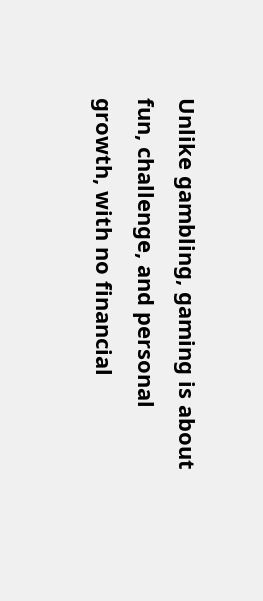Unlike gambling, gaming is about fun, challenge, and personal growth, with no financial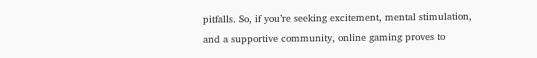pitfalls. So, if you’re seeking excitement, mental stimulation, and a supportive community, online gaming proves to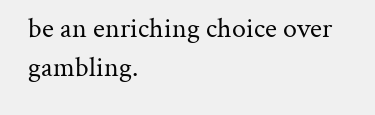be an enriching choice over gambling.